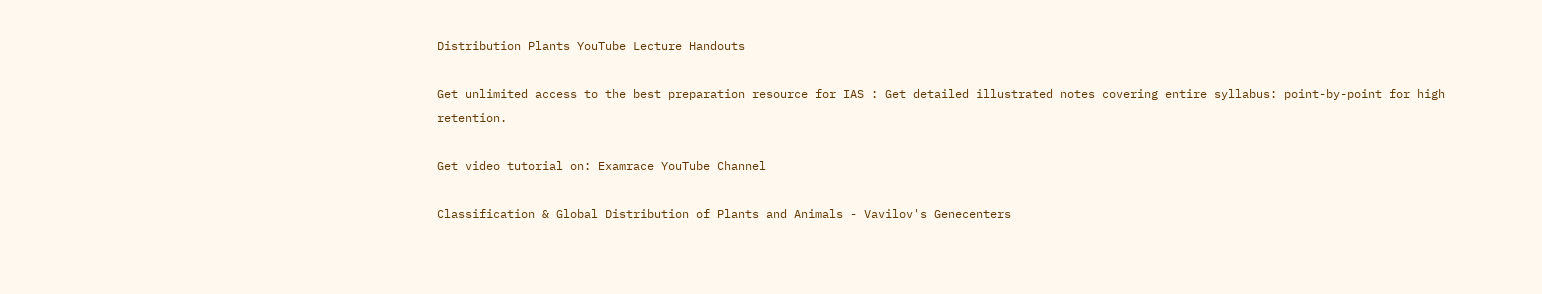Distribution Plants YouTube Lecture Handouts

Get unlimited access to the best preparation resource for IAS : Get detailed illustrated notes covering entire syllabus: point-by-point for high retention.

Get video tutorial on: Examrace YouTube Channel

Classification & Global Distribution of Plants and Animals - Vavilov's Genecenters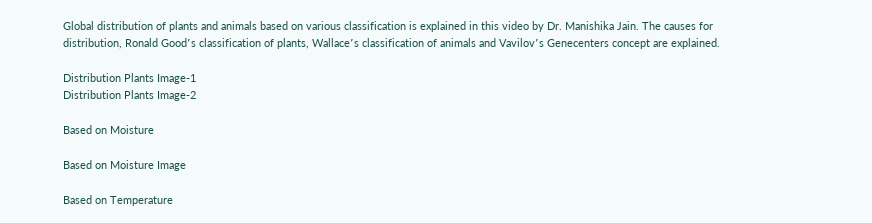Global distribution of plants and animals based on various classification is explained in this video by Dr. Manishika Jain. The causes for distribution, Ronald Good՚s classification of plants, Wallace՚s classification of animals and Vavilov՚s Genecenters concept are explained.

Distribution Plants Image-1
Distribution Plants Image-2

Based on Moisture

Based on Moisture Image

Based on Temperature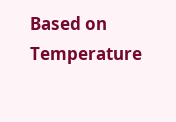Based on Temperature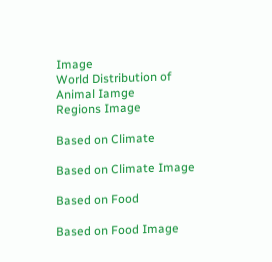Image
World Distribution of Animal Iamge
Regions Image

Based on Climate

Based on Climate Image

Based on Food

Based on Food Image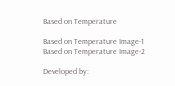Based on Temperature

Based on Temperature Image-1
Based on Temperature Image-2

Developed by: